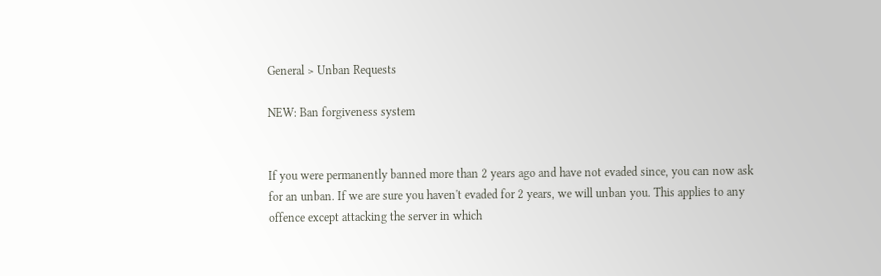General > Unban Requests

NEW: Ban forgiveness system


If you were permanently banned more than 2 years ago and have not evaded since, you can now ask for an unban. If we are sure you haven't evaded for 2 years, we will unban you. This applies to any offence except attacking the server in which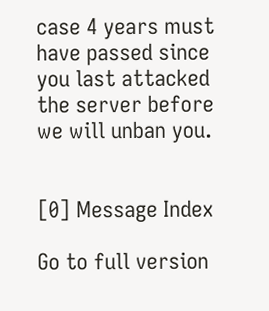case 4 years must have passed since you last attacked the server before we will unban you.


[0] Message Index

Go to full version